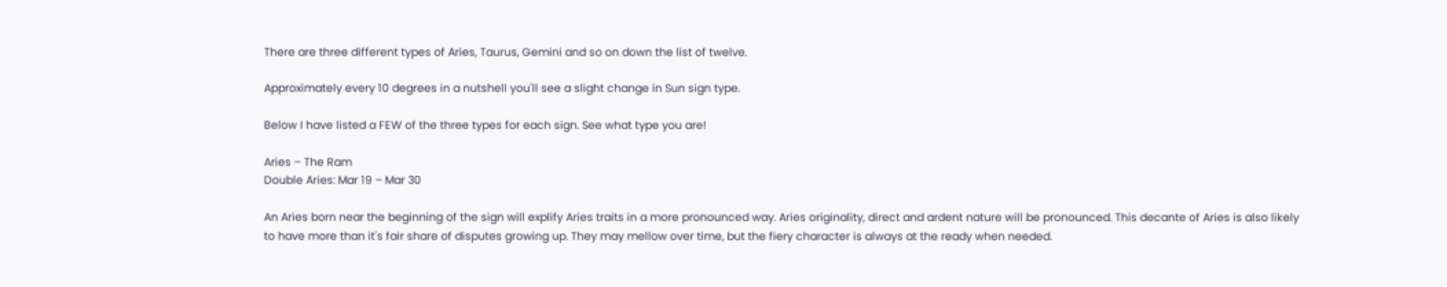There are three different types of Aries, Taurus, Gemini and so on down the list of twelve.

Approximately every 10 degrees in a nutshell you'll see a slight change in Sun sign type.

Below I have listed a FEW of the three types for each sign. See what type you are!

Aries – The Ram
Double Aries: Mar 19 – Mar 30

An Aries born near the beginning of the sign will explify Aries traits in a more pronounced way. Aries originality, direct and ardent nature will be pronounced. This decante of Aries is also likely to have more than it's fair share of disputes growing up. They may mellow over time, but the fiery character is always at the ready when needed.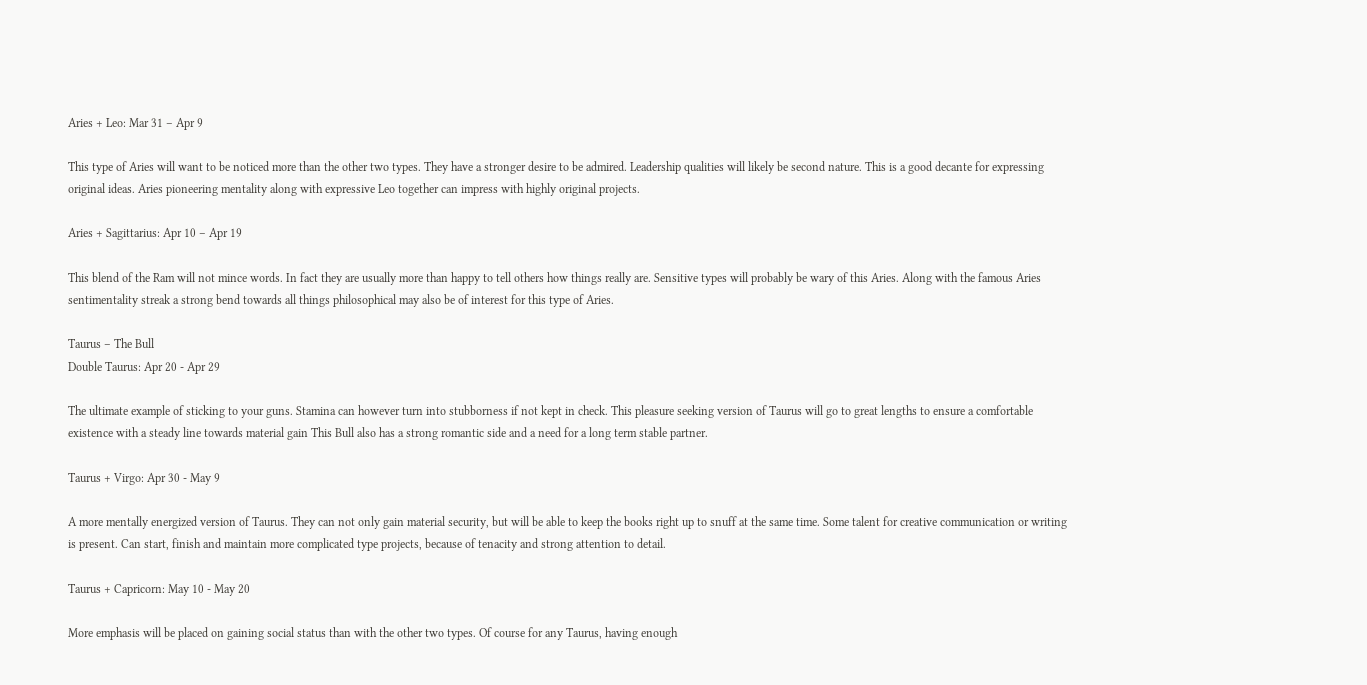Aries + Leo: Mar 31 – Apr 9

This type of Aries will want to be noticed more than the other two types. They have a stronger desire to be admired. Leadership qualities will likely be second nature. This is a good decante for expressing original ideas. Aries pioneering mentality along with expressive Leo together can impress with highly original projects.

Aries + Sagittarius: Apr 10 – Apr 19

This blend of the Ram will not mince words. In fact they are usually more than happy to tell others how things really are. Sensitive types will probably be wary of this Aries. Along with the famous Aries sentimentality streak a strong bend towards all things philosophical may also be of interest for this type of Aries.

Taurus – The Bull
Double Taurus: Apr 20 - Apr 29

The ultimate example of sticking to your guns. Stamina can however turn into stubborness if not kept in check. This pleasure seeking version of Taurus will go to great lengths to ensure a comfortable existence with a steady line towards material gain This Bull also has a strong romantic side and a need for a long term stable partner.

Taurus + Virgo: Apr 30 - May 9

A more mentally energized version of Taurus. They can not only gain material security, but will be able to keep the books right up to snuff at the same time. Some talent for creative communication or writing is present. Can start, finish and maintain more complicated type projects, because of tenacity and strong attention to detail.

Taurus + Capricorn: May 10 - May 20

More emphasis will be placed on gaining social status than with the other two types. Of course for any Taurus, having enough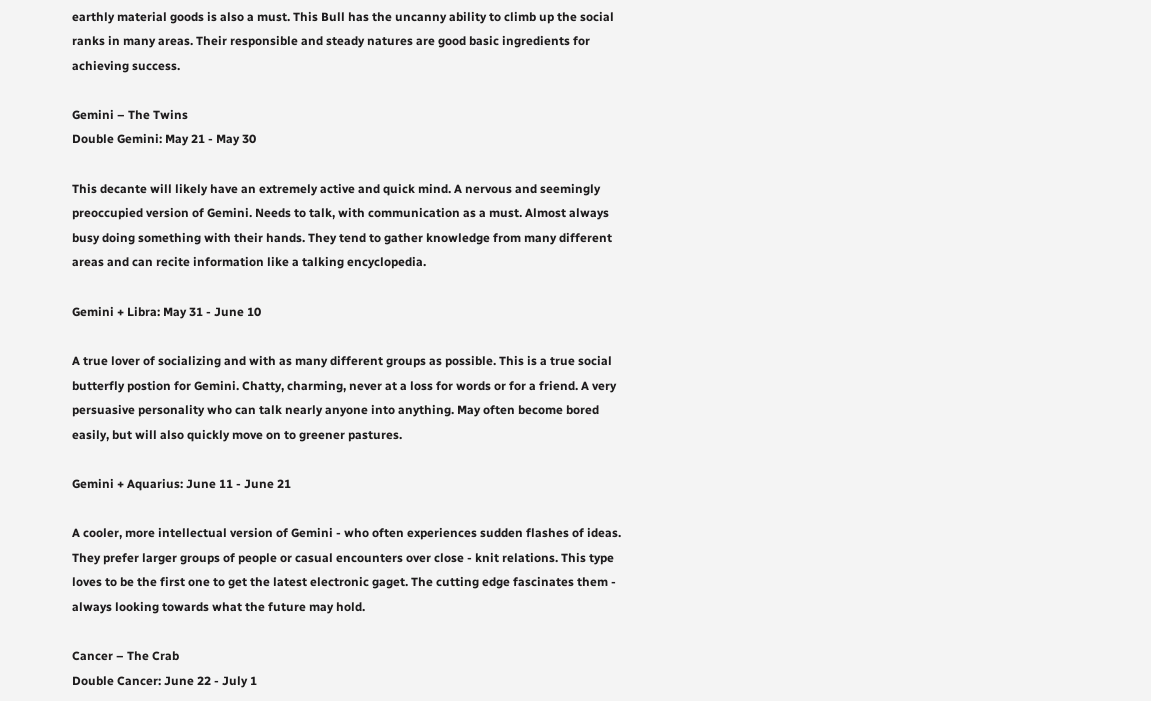earthly material goods is also a must. This Bull has the uncanny ability to climb up the social ranks in many areas. Their responsible and steady natures are good basic ingredients for achieving success.

Gemini – The Twins
Double Gemini: May 21 - May 30

This decante will likely have an extremely active and quick mind. A nervous and seemingly preoccupied version of Gemini. Needs to talk, with communication as a must. Almost always busy doing something with their hands. They tend to gather knowledge from many different areas and can recite information like a talking encyclopedia.

Gemini + Libra: May 31 - June 10

A true lover of socializing and with as many different groups as possible. This is a true social butterfly postion for Gemini. Chatty, charming, never at a loss for words or for a friend. A very persuasive personality who can talk nearly anyone into anything. May often become bored easily, but will also quickly move on to greener pastures.

Gemini + Aquarius: June 11 - June 21

A cooler, more intellectual version of Gemini - who often experiences sudden flashes of ideas. They prefer larger groups of people or casual encounters over close - knit relations. This type loves to be the first one to get the latest electronic gaget. The cutting edge fascinates them - always looking towards what the future may hold.

Cancer – The Crab
Double Cancer: June 22 - July 1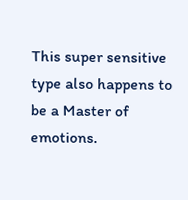This super sensitive type also happens to be a Master of emotions.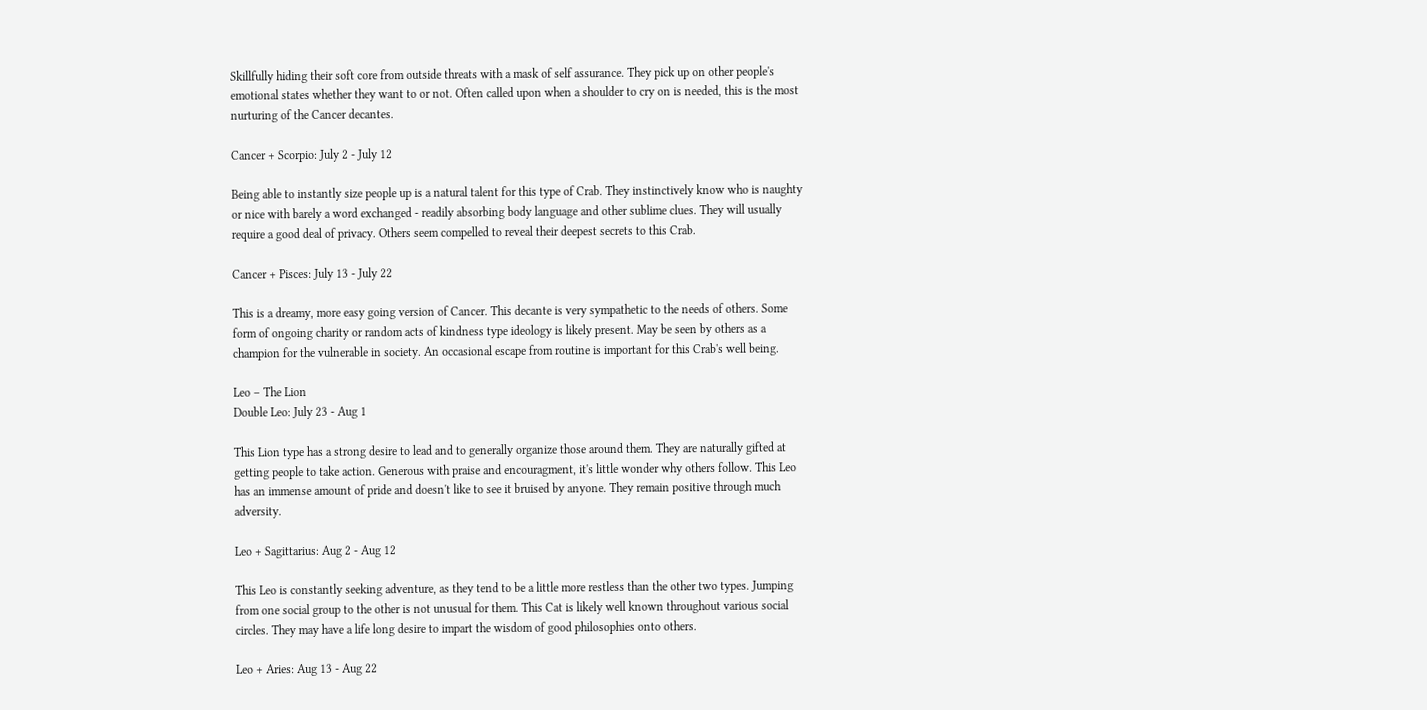Skillfully hiding their soft core from outside threats with a mask of self assurance. They pick up on other people's emotional states whether they want to or not. Often called upon when a shoulder to cry on is needed, this is the most nurturing of the Cancer decantes.

Cancer + Scorpio: July 2 - July 12

Being able to instantly size people up is a natural talent for this type of Crab. They instinctively know who is naughty or nice with barely a word exchanged - readily absorbing body language and other sublime clues. They will usually require a good deal of privacy. Others seem compelled to reveal their deepest secrets to this Crab.

Cancer + Pisces: July 13 - July 22

This is a dreamy, more easy going version of Cancer. This decante is very sympathetic to the needs of others. Some form of ongoing charity or random acts of kindness type ideology is likely present. May be seen by others as a champion for the vulnerable in society. An occasional escape from routine is important for this Crab's well being.

Leo – The Lion
Double Leo: July 23 - Aug 1

This Lion type has a strong desire to lead and to generally organize those around them. They are naturally gifted at getting people to take action. Generous with praise and encouragment, it's little wonder why others follow. This Leo has an immense amount of pride and doesn't like to see it bruised by anyone. They remain positive through much adversity.

Leo + Sagittarius: Aug 2 - Aug 12

This Leo is constantly seeking adventure, as they tend to be a little more restless than the other two types. Jumping from one social group to the other is not unusual for them. This Cat is likely well known throughout various social circles. They may have a life long desire to impart the wisdom of good philosophies onto others.

Leo + Aries: Aug 13 - Aug 22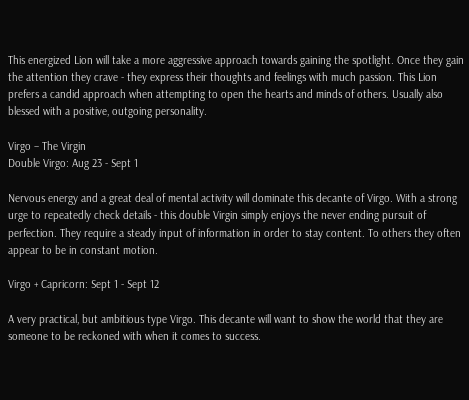This energized Lion will take a more aggressive approach towards gaining the spotlight. Once they gain the attention they crave - they express their thoughts and feelings with much passion. This Lion prefers a candid approach when attempting to open the hearts and minds of others. Usually also blessed with a positive, outgoing personality.

Virgo – The Virgin
Double Virgo: Aug 23 - Sept 1

Nervous energy and a great deal of mental activity will dominate this decante of Virgo. With a strong urge to repeatedly check details - this double Virgin simply enjoys the never ending pursuit of perfection. They require a steady input of information in order to stay content. To others they often appear to be in constant motion.

Virgo + Capricorn: Sept 1 - Sept 12

A very practical, but ambitious type Virgo. This decante will want to show the world that they are someone to be reckoned with when it comes to success.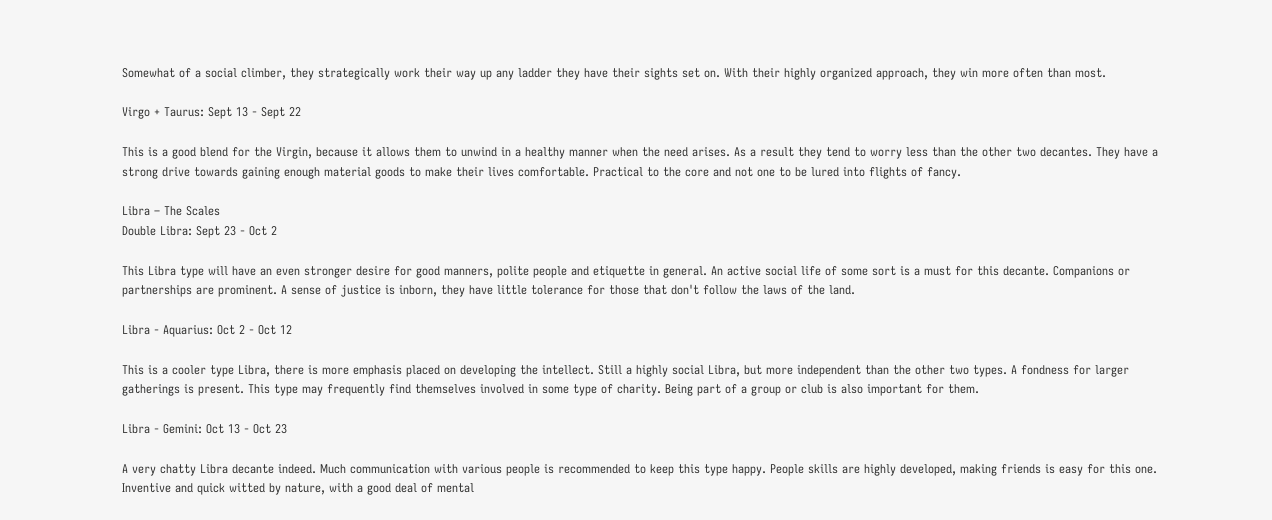Somewhat of a social climber, they strategically work their way up any ladder they have their sights set on. With their highly organized approach, they win more often than most.

Virgo + Taurus: Sept 13 - Sept 22

This is a good blend for the Virgin, because it allows them to unwind in a healthy manner when the need arises. As a result they tend to worry less than the other two decantes. They have a strong drive towards gaining enough material goods to make their lives comfortable. Practical to the core and not one to be lured into flights of fancy.

Libra – The Scales
Double Libra: Sept 23 - Oct 2

This Libra type will have an even stronger desire for good manners, polite people and etiquette in general. An active social life of some sort is a must for this decante. Companions or partnerships are prominent. A sense of justice is inborn, they have little tolerance for those that don't follow the laws of the land.

Libra - Aquarius: Oct 2 - Oct 12

This is a cooler type Libra, there is more emphasis placed on developing the intellect. Still a highly social Libra, but more independent than the other two types. A fondness for larger gatherings is present. This type may frequently find themselves involved in some type of charity. Being part of a group or club is also important for them.

Libra - Gemini: Oct 13 - Oct 23

A very chatty Libra decante indeed. Much communication with various people is recommended to keep this type happy. People skills are highly developed, making friends is easy for this one. Inventive and quick witted by nature, with a good deal of mental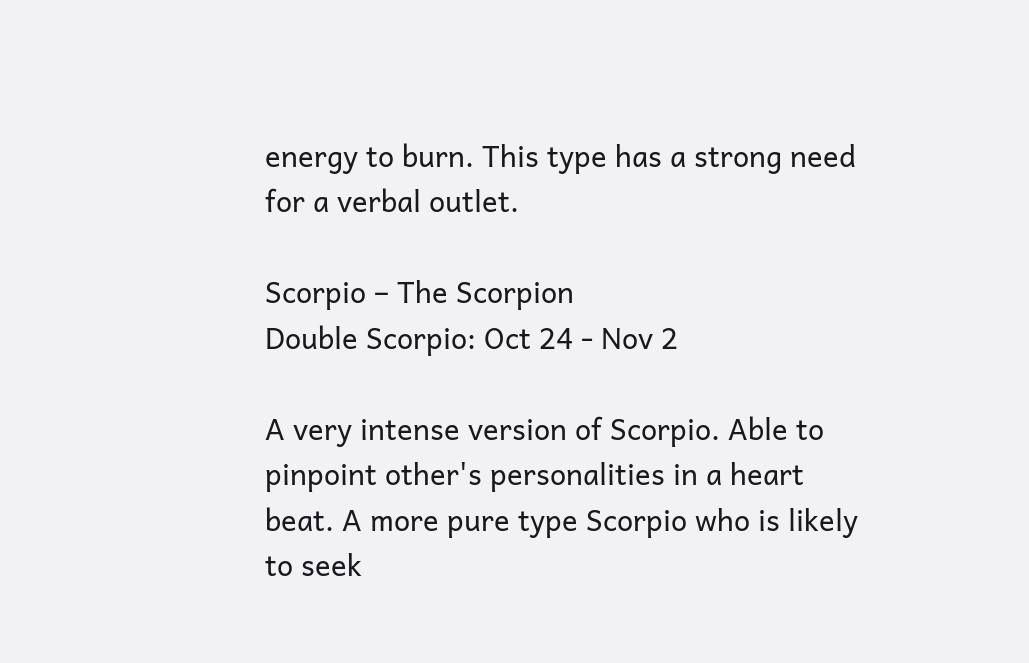energy to burn. This type has a strong need for a verbal outlet.

Scorpio – The Scorpion
Double Scorpio: Oct 24 - Nov 2

A very intense version of Scorpio. Able to pinpoint other's personalities in a heart beat. A more pure type Scorpio who is likely to seek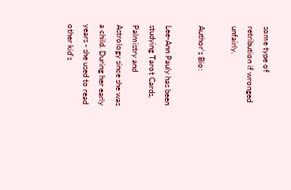some type of retribution if wronged unfairly.

Author's Bio:

Lee-Ann Pauly has been studying Tarot Cards, Palmistry and Astrology since she was a child. During her early years - she used to read other kid's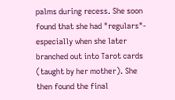palms during recess. She soon found that she had "regulars"- especially when she later branched out into Tarot cards (taught by her mother). She then found the final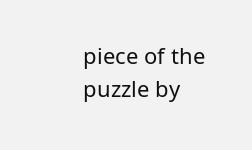piece of the puzzle by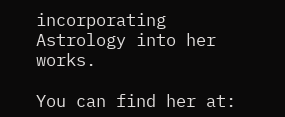incorporating Astrology into her works.

You can find her at: